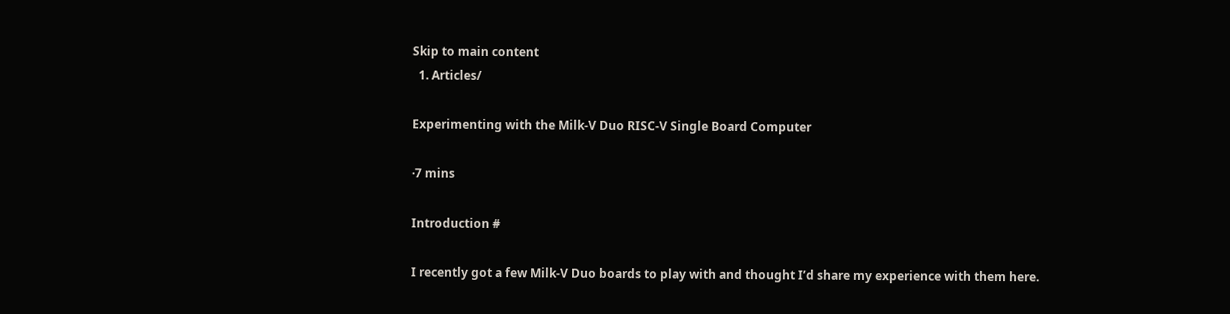Skip to main content
  1. Articles/

Experimenting with the Milk-V Duo RISC-V Single Board Computer

·7 mins

Introduction #

I recently got a few Milk-V Duo boards to play with and thought I’d share my experience with them here.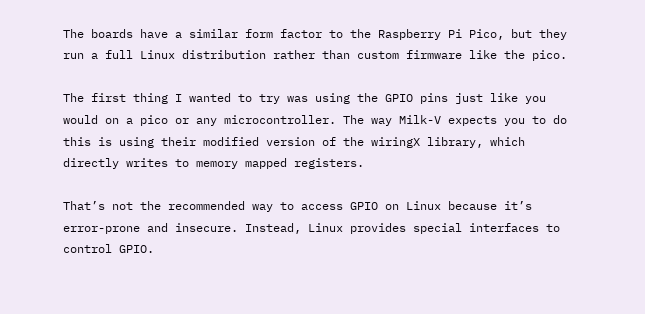The boards have a similar form factor to the Raspberry Pi Pico, but they run a full Linux distribution rather than custom firmware like the pico.

The first thing I wanted to try was using the GPIO pins just like you would on a pico or any microcontroller. The way Milk-V expects you to do this is using their modified version of the wiringX library, which directly writes to memory mapped registers.

That’s not the recommended way to access GPIO on Linux because it’s error-prone and insecure. Instead, Linux provides special interfaces to control GPIO.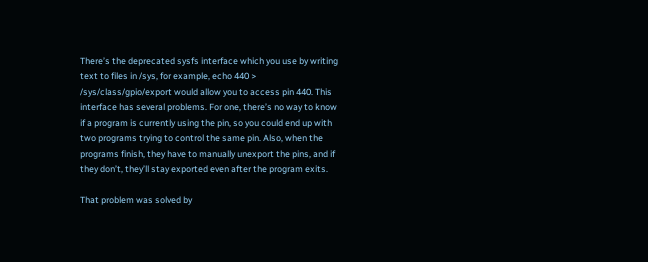There’s the deprecated sysfs interface which you use by writing text to files in /sys, for example, echo 440 > /sys/class/gpio/export would allow you to access pin 440. This interface has several problems. For one, there’s no way to know if a program is currently using the pin, so you could end up with two programs trying to control the same pin. Also, when the programs finish, they have to manually unexport the pins, and if they don’t, they’ll stay exported even after the program exits.

That problem was solved by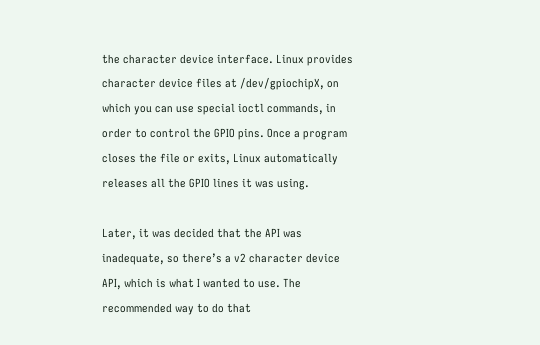the character device interface. Linux provides character device files at /dev/gpiochipX, on which you can use special ioctl commands, in order to control the GPIO pins. Once a program closes the file or exits, Linux automatically releases all the GPIO lines it was using.

Later, it was decided that the API was inadequate, so there’s a v2 character device API, which is what I wanted to use. The recommended way to do that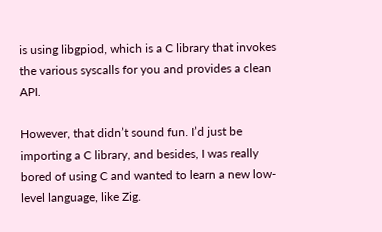is using libgpiod, which is a C library that invokes the various syscalls for you and provides a clean API.

However, that didn’t sound fun. I’d just be importing a C library, and besides, I was really bored of using C and wanted to learn a new low-level language, like Zig.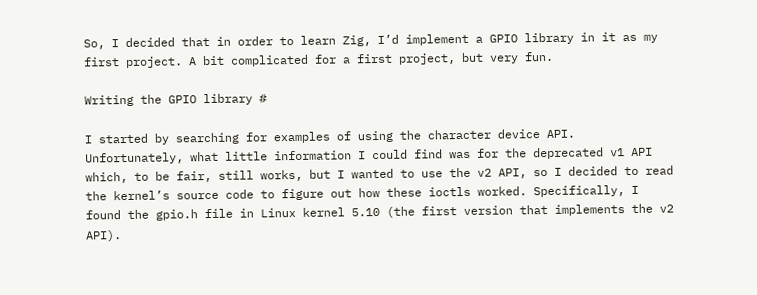So, I decided that in order to learn Zig, I’d implement a GPIO library in it as my first project. A bit complicated for a first project, but very fun.

Writing the GPIO library #

I started by searching for examples of using the character device API. Unfortunately, what little information I could find was for the deprecated v1 API which, to be fair, still works, but I wanted to use the v2 API, so I decided to read the kernel’s source code to figure out how these ioctls worked. Specifically, I found the gpio.h file in Linux kernel 5.10 (the first version that implements the v2 API).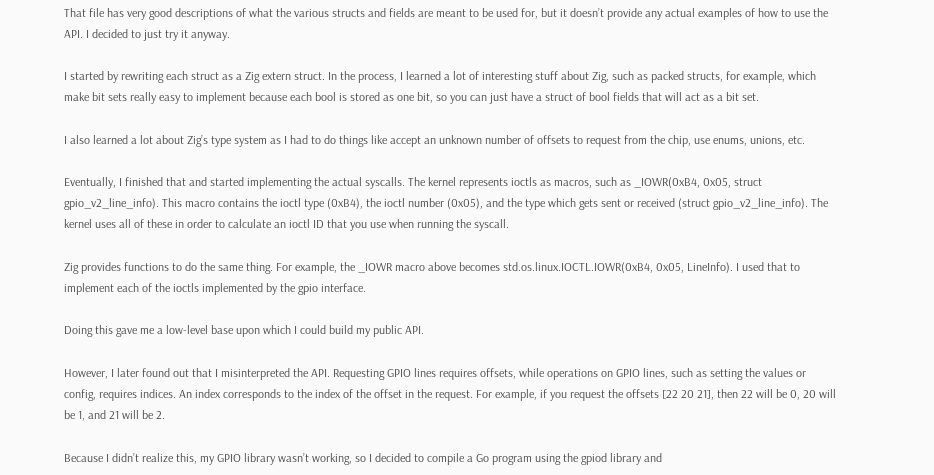That file has very good descriptions of what the various structs and fields are meant to be used for, but it doesn’t provide any actual examples of how to use the API. I decided to just try it anyway.

I started by rewriting each struct as a Zig extern struct. In the process, I learned a lot of interesting stuff about Zig, such as packed structs, for example, which make bit sets really easy to implement because each bool is stored as one bit, so you can just have a struct of bool fields that will act as a bit set.

I also learned a lot about Zig’s type system as I had to do things like accept an unknown number of offsets to request from the chip, use enums, unions, etc.

Eventually, I finished that and started implementing the actual syscalls. The kernel represents ioctls as macros, such as _IOWR(0xB4, 0x05, struct gpio_v2_line_info). This macro contains the ioctl type (0xB4), the ioctl number (0x05), and the type which gets sent or received (struct gpio_v2_line_info). The kernel uses all of these in order to calculate an ioctl ID that you use when running the syscall.

Zig provides functions to do the same thing. For example, the _IOWR macro above becomes std.os.linux.IOCTL.IOWR(0xB4, 0x05, LineInfo). I used that to implement each of the ioctls implemented by the gpio interface.

Doing this gave me a low-level base upon which I could build my public API.

However, I later found out that I misinterpreted the API. Requesting GPIO lines requires offsets, while operations on GPIO lines, such as setting the values or config, requires indices. An index corresponds to the index of the offset in the request. For example, if you request the offsets [22 20 21], then 22 will be 0, 20 will be 1, and 21 will be 2.

Because I didn’t realize this, my GPIO library wasn’t working, so I decided to compile a Go program using the gpiod library and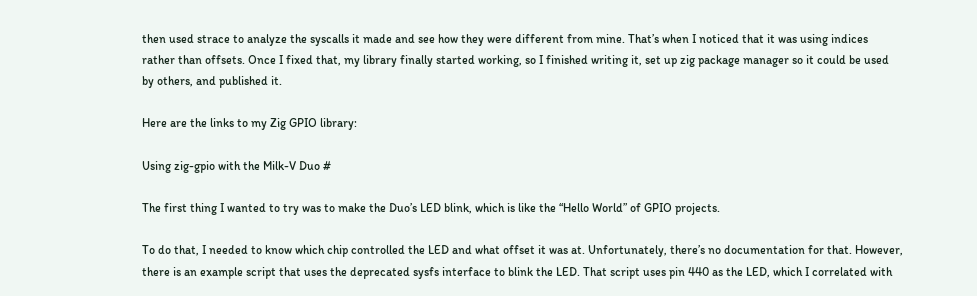then used strace to analyze the syscalls it made and see how they were different from mine. That’s when I noticed that it was using indices rather than offsets. Once I fixed that, my library finally started working, so I finished writing it, set up zig package manager so it could be used by others, and published it.

Here are the links to my Zig GPIO library:

Using zig-gpio with the Milk-V Duo #

The first thing I wanted to try was to make the Duo’s LED blink, which is like the “Hello World” of GPIO projects.

To do that, I needed to know which chip controlled the LED and what offset it was at. Unfortunately, there’s no documentation for that. However, there is an example script that uses the deprecated sysfs interface to blink the LED. That script uses pin 440 as the LED, which I correlated with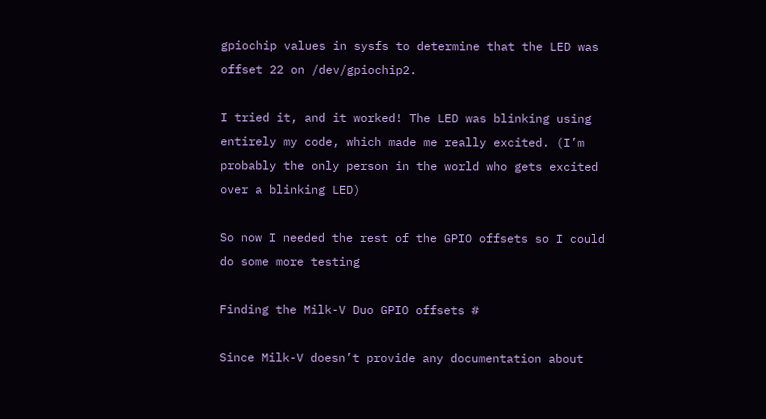gpiochip values in sysfs to determine that the LED was offset 22 on /dev/gpiochip2.

I tried it, and it worked! The LED was blinking using entirely my code, which made me really excited. (I’m probably the only person in the world who gets excited over a blinking LED)

So now I needed the rest of the GPIO offsets so I could do some more testing

Finding the Milk-V Duo GPIO offsets #

Since Milk-V doesn’t provide any documentation about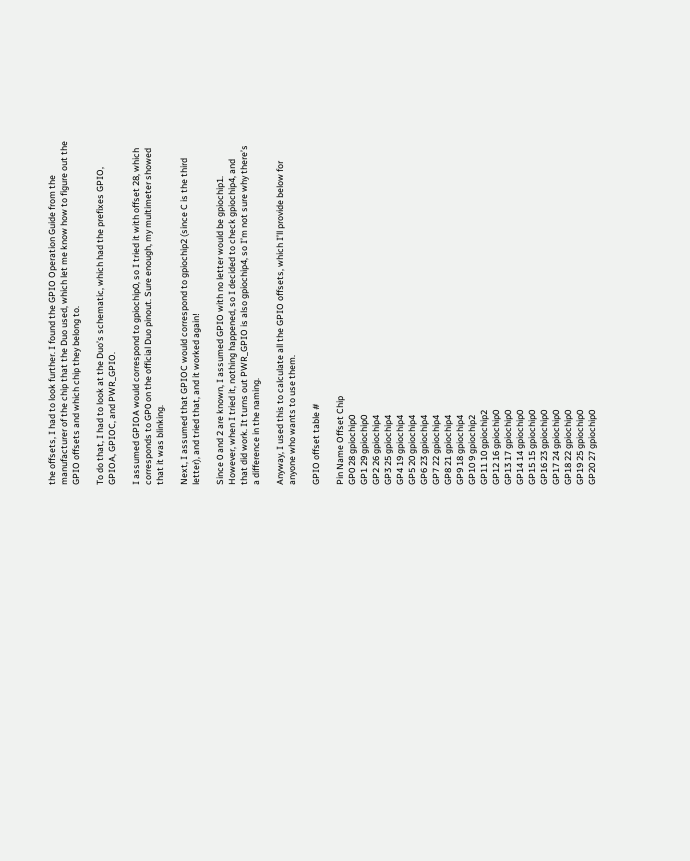the offsets, I had to look further. I found the GPIO Operation Guide from the manufacturer of the chip that the Duo used, which let me know how to figure out the GPIO offsets and which chip they belong to.

To do that, I had to look at the Duo’s schematic, which had the prefixes GPIO, GPIOA, GPIOC, and PWR_GPIO.

I assumed GPIOA would correspond to gpiochip0, so I tried it with offset 28, which corresponds to GP0 on the official Duo pinout. Sure enough, my multimeter showed that it was blinking.

Next, I assumed that GPIOC would correspond to gpiochip2 (since C is the third letter), and tried that, and it worked again!

Since 0 and 2 are known, I assumed GPIO with no letter would be gpiochip1. However, when I tried it, nothing happened, so I decided to check gpiochip4, and that did work. It turns out PWR_GPIO is also gpiochip4, so I’m not sure why there’s a difference in the naming.

Anyway, I used this to calculate all the GPIO offsets, which I’ll provide below for anyone who wants to use them.

GPIO offset table #

Pin Name Offset Chip
GP0 28 gpiochip0
GP1 29 gpiochip0
GP2 26 gpiochip4
GP3 25 gpiochip4
GP4 19 gpiochip4
GP5 20 gpiochip4
GP6 23 gpiochip4
GP7 22 gpiochip4
GP8 21 gpiochip4
GP9 18 gpiochip4
GP10 9 gpiochip2
GP11 10 gpiochip2
GP12 16 gpiochip0
GP13 17 gpiochip0
GP14 14 gpiochip0
GP15 15 gpiochip0
GP16 23 gpiochip0
GP17 24 gpiochip0
GP18 22 gpiochip0
GP19 25 gpiochip0
GP20 27 gpiochip0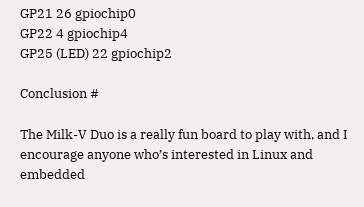GP21 26 gpiochip0
GP22 4 gpiochip4
GP25 (LED) 22 gpiochip2

Conclusion #

The Milk-V Duo is a really fun board to play with, and I encourage anyone who’s interested in Linux and embedded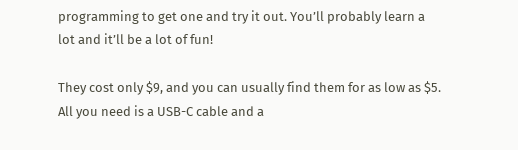programming to get one and try it out. You’ll probably learn a lot and it’ll be a lot of fun!

They cost only $9, and you can usually find them for as low as $5. All you need is a USB-C cable and a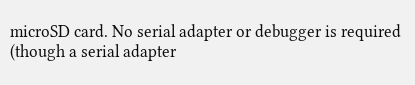microSD card. No serial adapter or debugger is required (though a serial adapter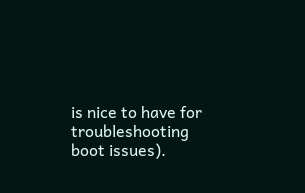is nice to have for troubleshooting boot issues).